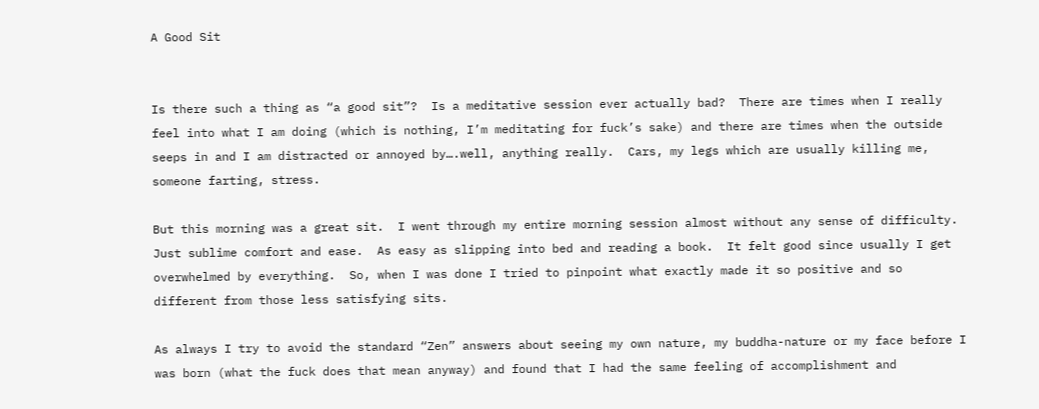A Good Sit


Is there such a thing as “a good sit”?  Is a meditative session ever actually bad?  There are times when I really feel into what I am doing (which is nothing, I’m meditating for fuck’s sake) and there are times when the outside seeps in and I am distracted or annoyed by….well, anything really.  Cars, my legs which are usually killing me, someone farting, stress.

But this morning was a great sit.  I went through my entire morning session almost without any sense of difficulty.  Just sublime comfort and ease.  As easy as slipping into bed and reading a book.  It felt good since usually I get overwhelmed by everything.  So, when I was done I tried to pinpoint what exactly made it so positive and so different from those less satisfying sits.

As always I try to avoid the standard “Zen” answers about seeing my own nature, my buddha-nature or my face before I was born (what the fuck does that mean anyway) and found that I had the same feeling of accomplishment and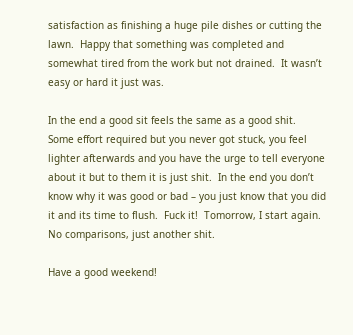satisfaction as finishing a huge pile dishes or cutting the lawn.  Happy that something was completed and somewhat tired from the work but not drained.  It wasn’t easy or hard it just was.

In the end a good sit feels the same as a good shit.  Some effort required but you never got stuck, you feel lighter afterwards and you have the urge to tell everyone about it but to them it is just shit.  In the end you don’t know why it was good or bad – you just know that you did it and its time to flush.  Fuck it!  Tomorrow, I start again.  No comparisons, just another shit.

Have a good weekend!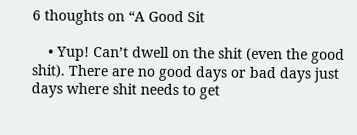6 thoughts on “A Good Sit

    • Yup! Can’t dwell on the shit (even the good shit). There are no good days or bad days just days where shit needs to get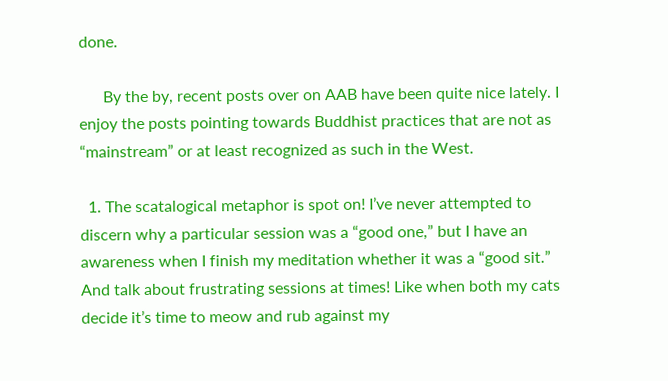done.

      By the by, recent posts over on AAB have been quite nice lately. I enjoy the posts pointing towards Buddhist practices that are not as “mainstream” or at least recognized as such in the West.

  1. The scatalogical metaphor is spot on! I’ve never attempted to discern why a particular session was a “good one,” but I have an awareness when I finish my meditation whether it was a “good sit.” And talk about frustrating sessions at times! Like when both my cats decide it’s time to meow and rub against my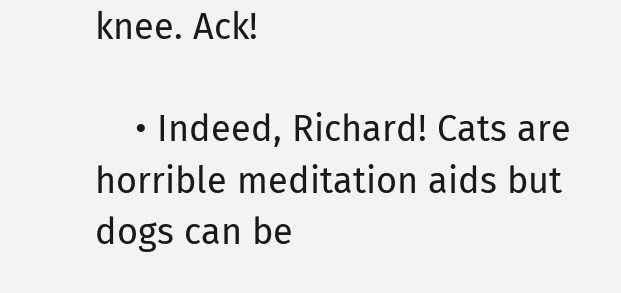knee. Ack!

    • Indeed, Richard! Cats are horrible meditation aids but dogs can be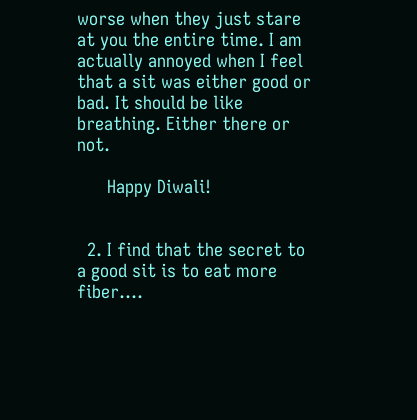worse when they just stare at you the entire time. I am actually annoyed when I feel that a sit was either good or bad. It should be like breathing. Either there or not.

      Happy Diwali!


  2. I find that the secret to a good sit is to eat more fiber….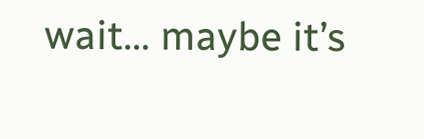wait… maybe it’s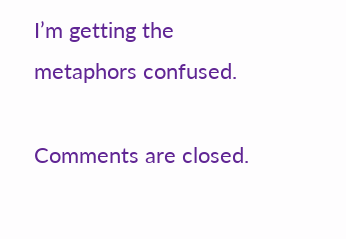I’m getting the metaphors confused.

Comments are closed.